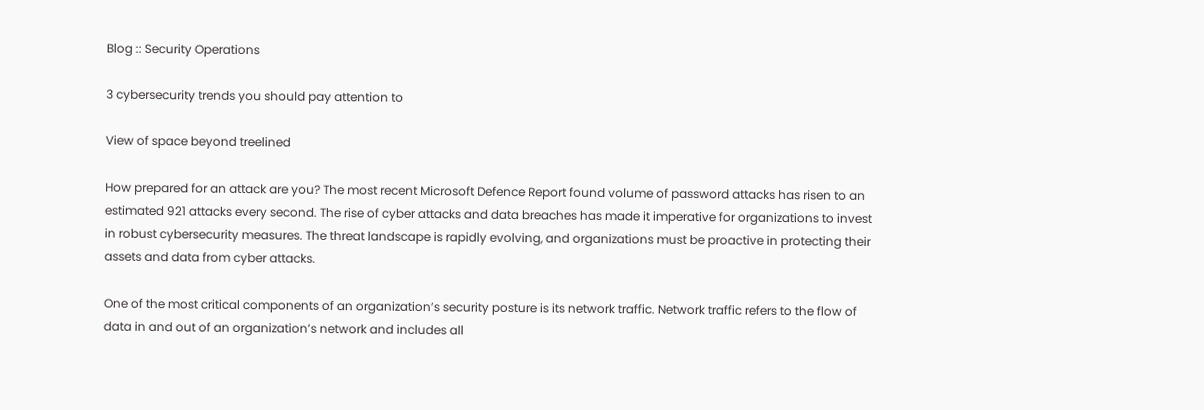Blog :: Security Operations

3 cybersecurity trends you should pay attention to

View of space beyond treelined

How prepared for an attack are you? The most recent Microsoft Defence Report found volume of password attacks has risen to an estimated 921 attacks every second. The rise of cyber attacks and data breaches has made it imperative for organizations to invest in robust cybersecurity measures. The threat landscape is rapidly evolving, and organizations must be proactive in protecting their assets and data from cyber attacks.

One of the most critical components of an organization’s security posture is its network traffic. Network traffic refers to the flow of data in and out of an organization’s network and includes all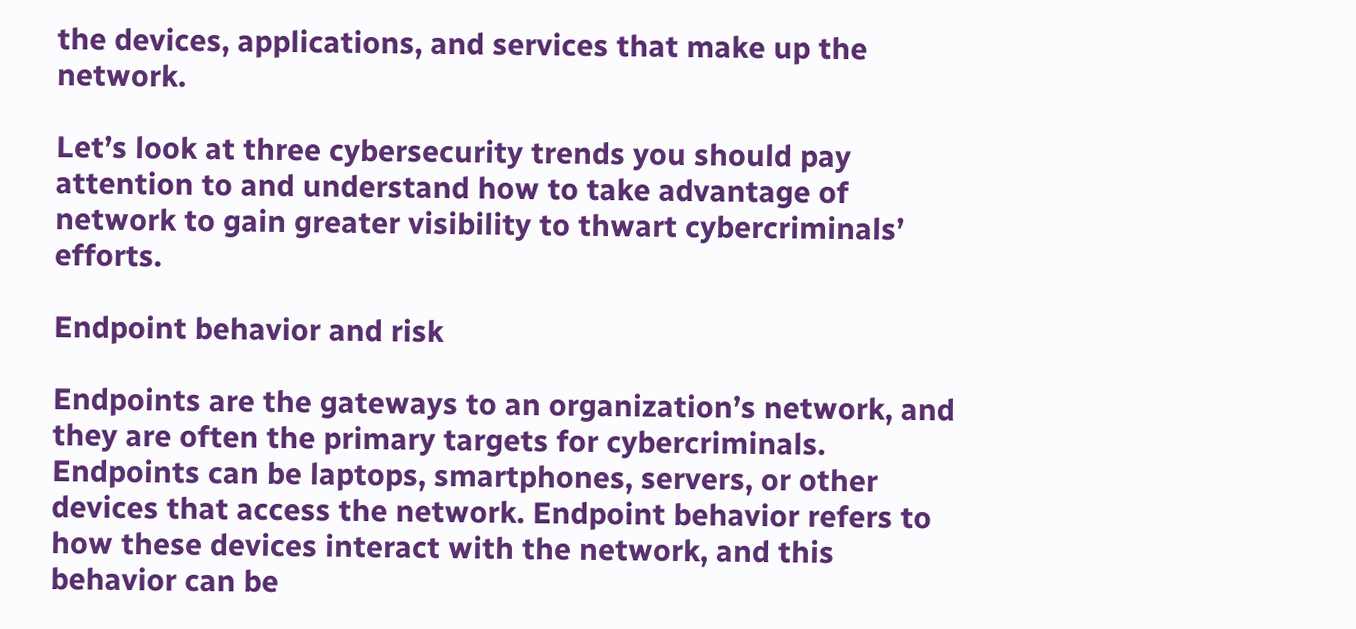the devices, applications, and services that make up the network.

Let’s look at three cybersecurity trends you should pay attention to and understand how to take advantage of network to gain greater visibility to thwart cybercriminals’ efforts.

Endpoint behavior and risk

Endpoints are the gateways to an organization’s network, and they are often the primary targets for cybercriminals. Endpoints can be laptops, smartphones, servers, or other devices that access the network. Endpoint behavior refers to how these devices interact with the network, and this behavior can be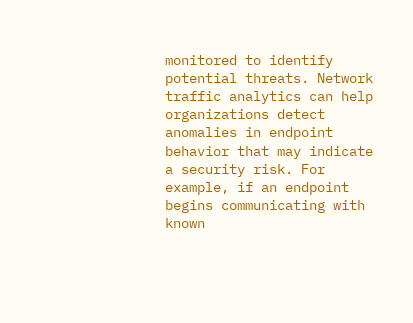monitored to identify potential threats. Network traffic analytics can help organizations detect anomalies in endpoint behavior that may indicate a security risk. For example, if an endpoint begins communicating with known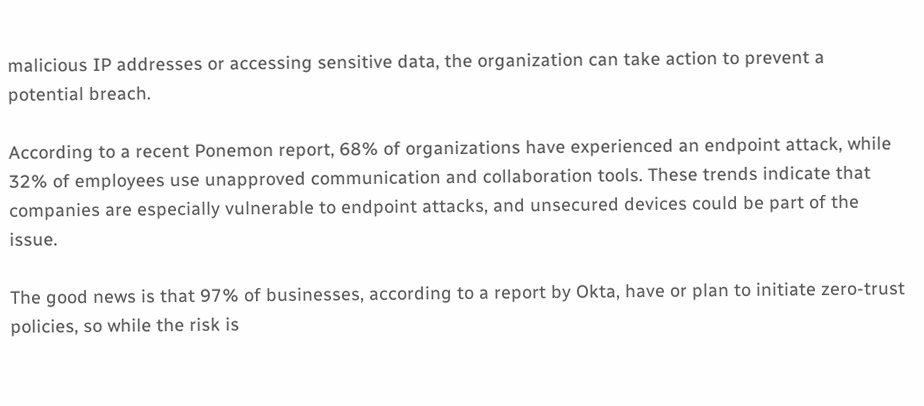malicious IP addresses or accessing sensitive data, the organization can take action to prevent a potential breach.

According to a recent Ponemon report, 68% of organizations have experienced an endpoint attack, while 32% of employees use unapproved communication and collaboration tools. These trends indicate that companies are especially vulnerable to endpoint attacks, and unsecured devices could be part of the issue.

The good news is that 97% of businesses, according to a report by Okta, have or plan to initiate zero-trust policies, so while the risk is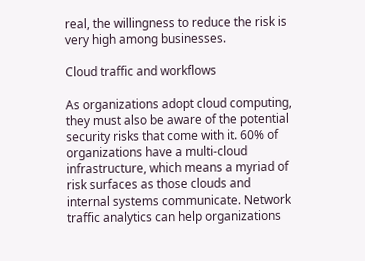real, the willingness to reduce the risk is very high among businesses.

Cloud traffic and workflows

As organizations adopt cloud computing, they must also be aware of the potential security risks that come with it. 60% of organizations have a multi-cloud infrastructure, which means a myriad of risk surfaces as those clouds and internal systems communicate. Network traffic analytics can help organizations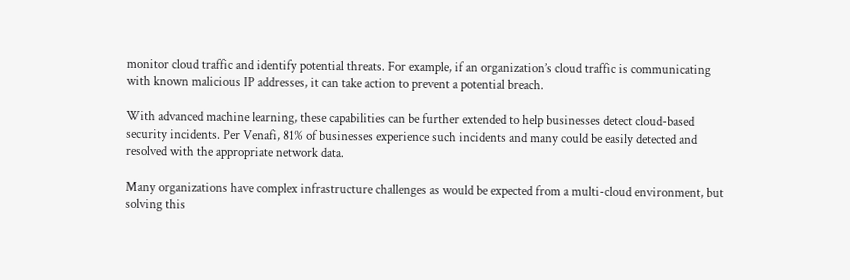monitor cloud traffic and identify potential threats. For example, if an organization’s cloud traffic is communicating with known malicious IP addresses, it can take action to prevent a potential breach.

With advanced machine learning, these capabilities can be further extended to help businesses detect cloud-based security incidents. Per Venafi, 81% of businesses experience such incidents and many could be easily detected and resolved with the appropriate network data.

Many organizations have complex infrastructure challenges as would be expected from a multi-cloud environment, but solving this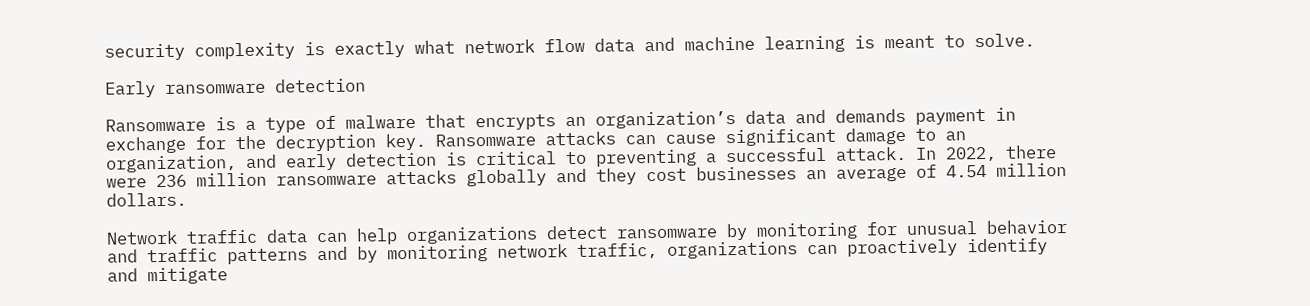security complexity is exactly what network flow data and machine learning is meant to solve.

Early ransomware detection

Ransomware is a type of malware that encrypts an organization’s data and demands payment in exchange for the decryption key. Ransomware attacks can cause significant damage to an organization, and early detection is critical to preventing a successful attack. In 2022, there were 236 million ransomware attacks globally and they cost businesses an average of 4.54 million dollars.

Network traffic data can help organizations detect ransomware by monitoring for unusual behavior and traffic patterns and by monitoring network traffic, organizations can proactively identify and mitigate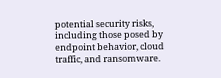potential security risks, including those posed by endpoint behavior, cloud traffic, and ransomware.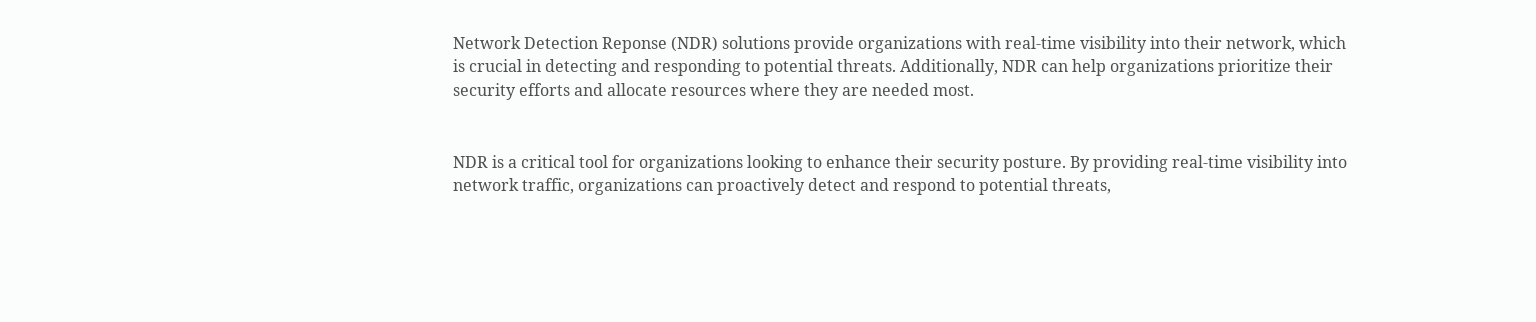Network Detection Reponse (NDR) solutions provide organizations with real-time visibility into their network, which is crucial in detecting and responding to potential threats. Additionally, NDR can help organizations prioritize their security efforts and allocate resources where they are needed most.


NDR is a critical tool for organizations looking to enhance their security posture. By providing real-time visibility into network traffic, organizations can proactively detect and respond to potential threats,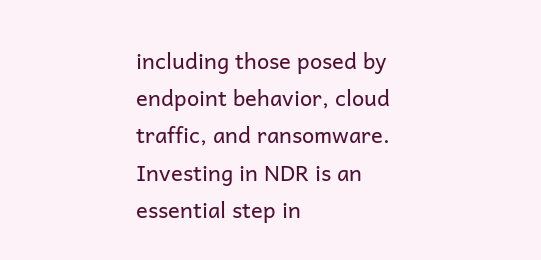including those posed by endpoint behavior, cloud traffic, and ransomware. Investing in NDR is an essential step in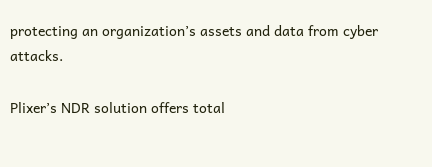protecting an organization’s assets and data from cyber attacks.

Plixer’s NDR solution offers total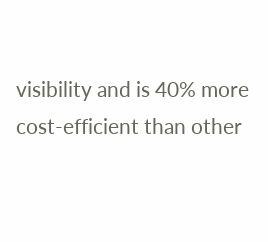visibility and is 40% more cost-efficient than other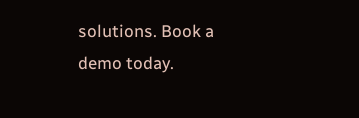solutions. Book a demo today.